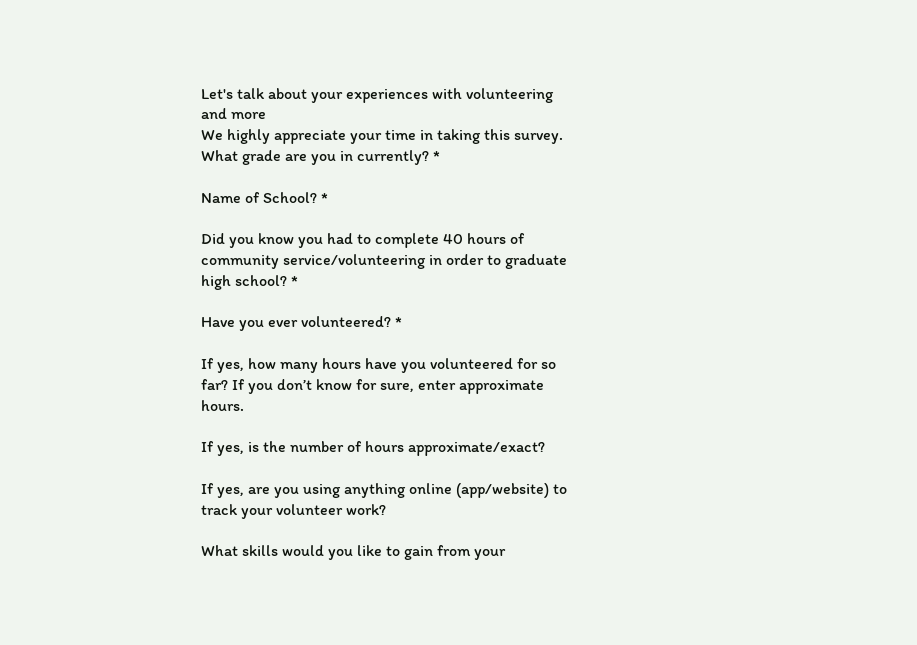Let's talk about your experiences with volunteering and more
We highly appreciate your time in taking this survey.
What grade are you in currently? *

Name of School? *

Did you know you had to complete 40 hours of community service/volunteering in order to graduate high school? *

Have you ever volunteered? *

If yes, how many hours have you volunteered for so far? If you don’t know for sure, enter approximate hours.

If yes, is the number of hours approximate/exact?

If yes, are you using anything online (app/website) to track your volunteer work?

What skills would you like to gain from your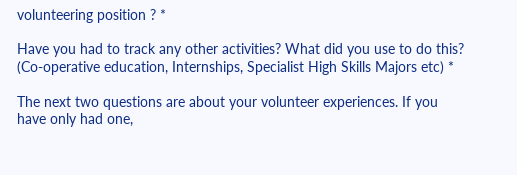volunteering position ? *

Have you had to track any other activities? What did you use to do this? (Co-operative education, Internships, Specialist High Skills Majors etc) *

The next two questions are about your volunteer experiences. If you have only had one,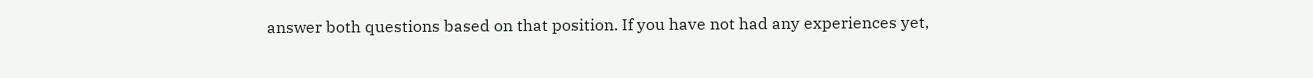answer both questions based on that position. If you have not had any experiences yet,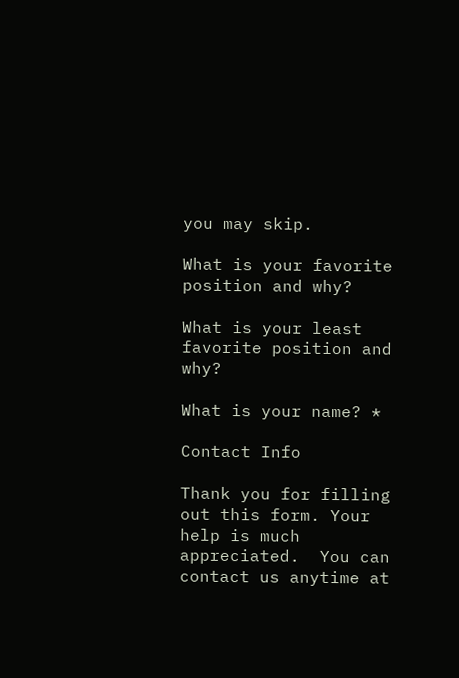you may skip.

What is your favorite position and why?

What is your least favorite position and why?

What is your name? *

Contact Info

Thank you for filling out this form. Your help is much appreciated.  You can contact us anytime at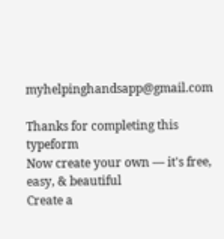myhelpinghandsapp@gmail.com

Thanks for completing this typeform
Now create your own — it's free, easy, & beautiful
Create a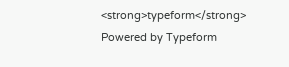<strong>typeform</strong>
Powered by Typeform